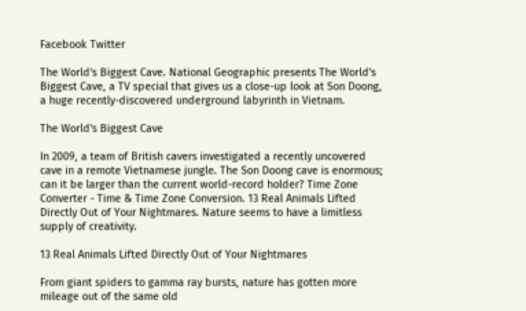Facebook Twitter

The World's Biggest Cave. National Geographic presents The World's Biggest Cave, a TV special that gives us a close-up look at Son Doong, a huge recently-discovered underground labyrinth in Vietnam.

The World's Biggest Cave

In 2009, a team of British cavers investigated a recently uncovered cave in a remote Vietnamese jungle. The Son Doong cave is enormous; can it be larger than the current world-record holder? Time Zone Converter - Time & Time Zone Conversion. 13 Real Animals Lifted Directly Out of Your Nightmares. Nature seems to have a limitless supply of creativity.

13 Real Animals Lifted Directly Out of Your Nightmares

From giant spiders to gamma ray bursts, nature has gotten more mileage out of the same old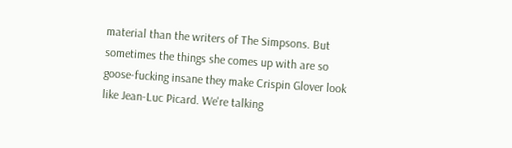material than the writers of The Simpsons. But sometimes the things she comes up with are so goose-fucking insane they make Crispin Glover look like Jean-Luc Picard. We're talking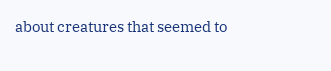about creatures that seemed to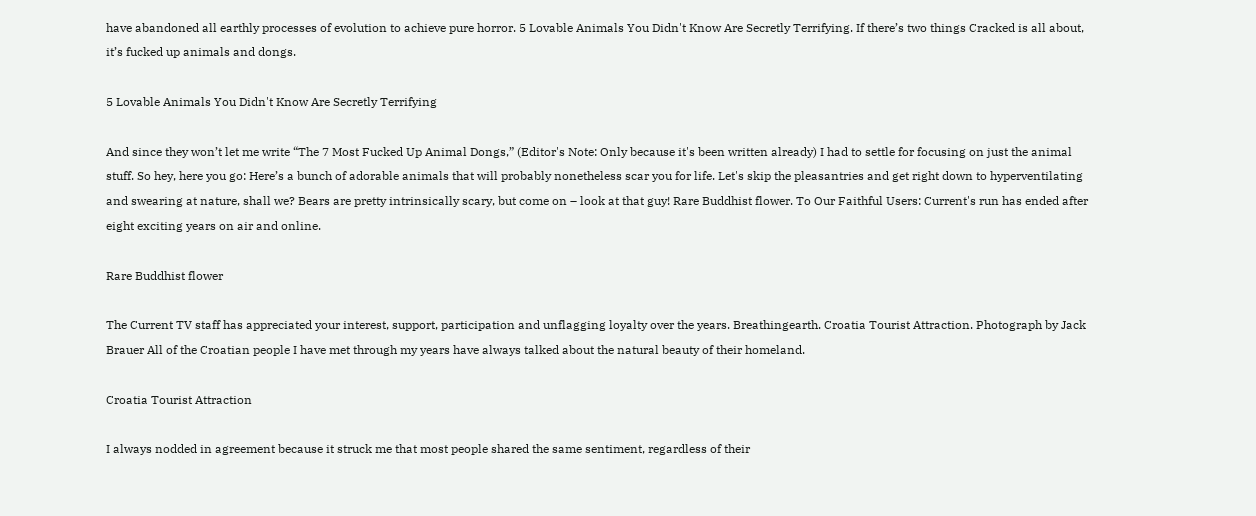have abandoned all earthly processes of evolution to achieve pure horror. 5 Lovable Animals You Didn't Know Are Secretly Terrifying. If there’s two things Cracked is all about, it’s fucked up animals and dongs.

5 Lovable Animals You Didn't Know Are Secretly Terrifying

And since they won’t let me write “The 7 Most Fucked Up Animal Dongs,” (Editor's Note: Only because it's been written already) I had to settle for focusing on just the animal stuff. So hey, here you go: Here’s a bunch of adorable animals that will probably nonetheless scar you for life. Let's skip the pleasantries and get right down to hyperventilating and swearing at nature, shall we? Bears are pretty intrinsically scary, but come on – look at that guy! Rare Buddhist flower. To Our Faithful Users: Current's run has ended after eight exciting years on air and online.

Rare Buddhist flower

The Current TV staff has appreciated your interest, support, participation and unflagging loyalty over the years. Breathingearth. Croatia Tourist Attraction. Photograph by Jack Brauer All of the Croatian people I have met through my years have always talked about the natural beauty of their homeland.

Croatia Tourist Attraction

I always nodded in agreement because it struck me that most people shared the same sentiment, regardless of their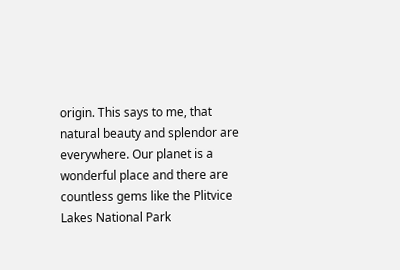origin. This says to me, that natural beauty and splendor are everywhere. Our planet is a wonderful place and there are countless gems like the Plitvice Lakes National Park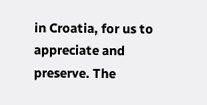in Croatia, for us to appreciate and preserve. The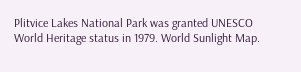Plitvice Lakes National Park was granted UNESCO World Heritage status in 1979. World Sunlight Map.